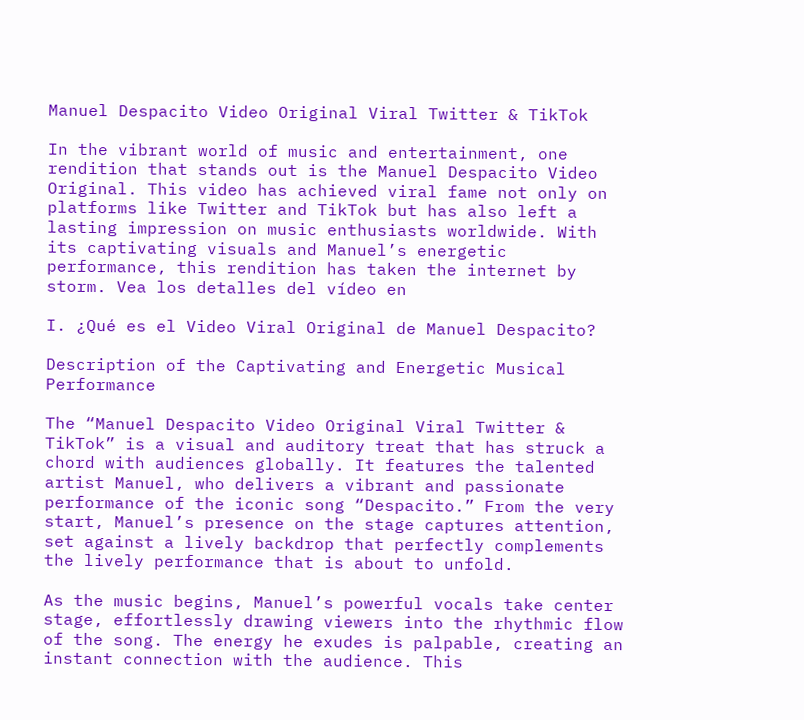Manuel Despacito Video Original Viral Twitter & TikTok

In the vibrant world of music and entertainment, one rendition that stands out is the Manuel Despacito Video Original. This video has achieved viral fame not only on platforms like Twitter and TikTok but has also left a lasting impression on music enthusiasts worldwide. With its captivating visuals and Manuel’s energetic performance, this rendition has taken the internet by storm. Vea los detalles del vídeo en

I. ¿Qué es el Video Viral Original de Manuel Despacito?

Description of the Captivating and Energetic Musical Performance

The “Manuel Despacito Video Original Viral Twitter & TikTok” is a visual and auditory treat that has struck a chord with audiences globally. It features the talented artist Manuel, who delivers a vibrant and passionate performance of the iconic song “Despacito.” From the very start, Manuel’s presence on the stage captures attention, set against a lively backdrop that perfectly complements the lively performance that is about to unfold.

As the music begins, Manuel’s powerful vocals take center stage, effortlessly drawing viewers into the rhythmic flow of the song. The energy he exudes is palpable, creating an instant connection with the audience. This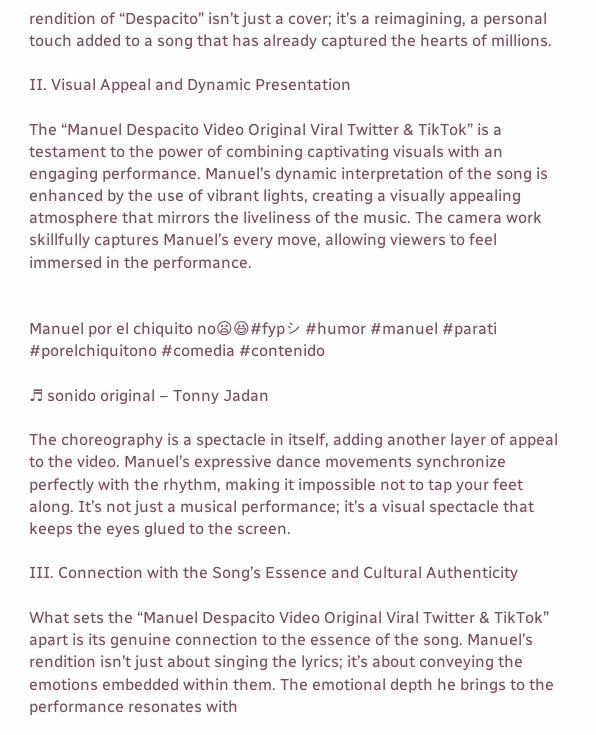rendition of “Despacito” isn’t just a cover; it’s a reimagining, a personal touch added to a song that has already captured the hearts of millions.

II. Visual Appeal and Dynamic Presentation

The “Manuel Despacito Video Original Viral Twitter & TikTok” is a testament to the power of combining captivating visuals with an engaging performance. Manuel’s dynamic interpretation of the song is enhanced by the use of vibrant lights, creating a visually appealing atmosphere that mirrors the liveliness of the music. The camera work skillfully captures Manuel’s every move, allowing viewers to feel immersed in the performance.


Manuel por el chiquito no😦😆#fypシ #humor #manuel #parati #porelchiquitono #comedia #contenido

♬ sonido original – Tonny Jadan

The choreography is a spectacle in itself, adding another layer of appeal to the video. Manuel’s expressive dance movements synchronize perfectly with the rhythm, making it impossible not to tap your feet along. It’s not just a musical performance; it’s a visual spectacle that keeps the eyes glued to the screen.

III. Connection with the Song’s Essence and Cultural Authenticity

What sets the “Manuel Despacito Video Original Viral Twitter & TikTok” apart is its genuine connection to the essence of the song. Manuel’s rendition isn’t just about singing the lyrics; it’s about conveying the emotions embedded within them. The emotional depth he brings to the performance resonates with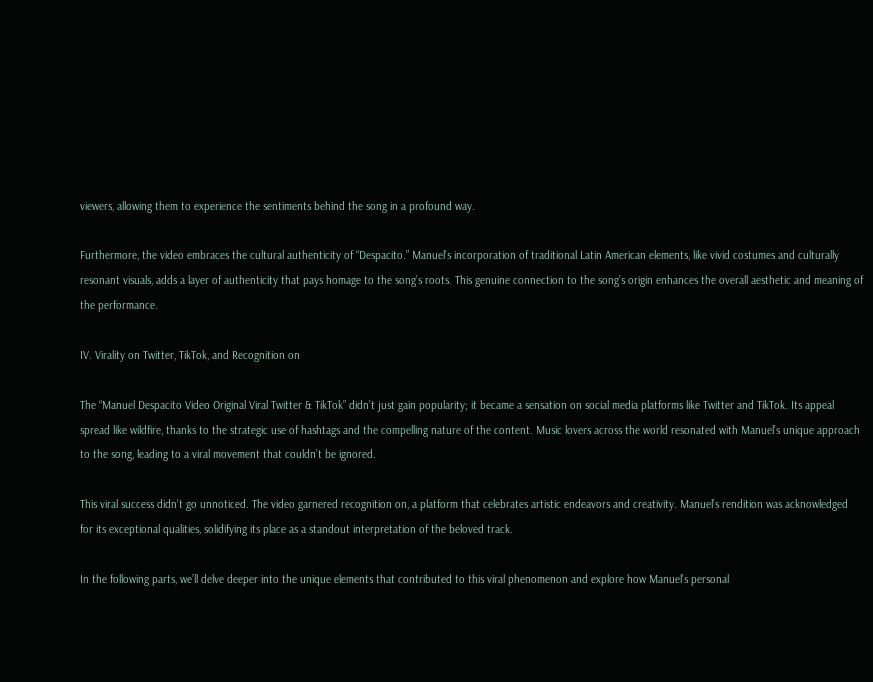viewers, allowing them to experience the sentiments behind the song in a profound way.

Furthermore, the video embraces the cultural authenticity of “Despacito.” Manuel’s incorporation of traditional Latin American elements, like vivid costumes and culturally resonant visuals, adds a layer of authenticity that pays homage to the song’s roots. This genuine connection to the song’s origin enhances the overall aesthetic and meaning of the performance.

IV. Virality on Twitter, TikTok, and Recognition on

The “Manuel Despacito Video Original Viral Twitter & TikTok” didn’t just gain popularity; it became a sensation on social media platforms like Twitter and TikTok. Its appeal spread like wildfire, thanks to the strategic use of hashtags and the compelling nature of the content. Music lovers across the world resonated with Manuel’s unique approach to the song, leading to a viral movement that couldn’t be ignored.

This viral success didn’t go unnoticed. The video garnered recognition on, a platform that celebrates artistic endeavors and creativity. Manuel’s rendition was acknowledged for its exceptional qualities, solidifying its place as a standout interpretation of the beloved track.

In the following parts, we’ll delve deeper into the unique elements that contributed to this viral phenomenon and explore how Manuel’s personal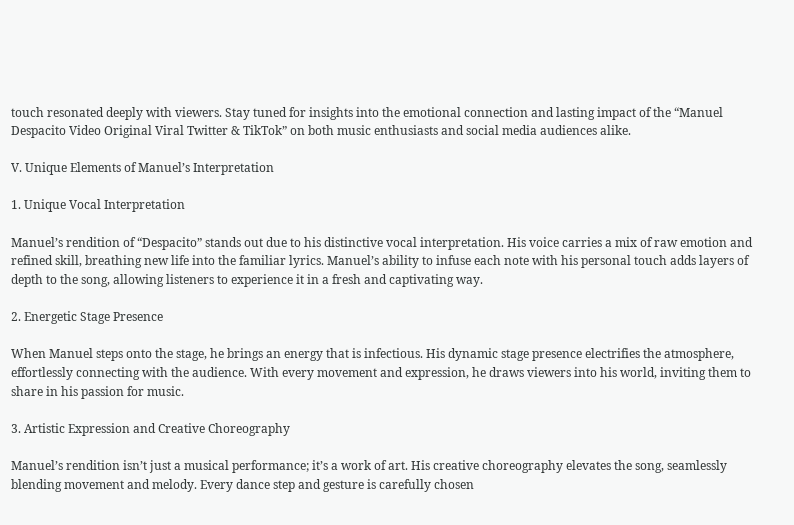touch resonated deeply with viewers. Stay tuned for insights into the emotional connection and lasting impact of the “Manuel Despacito Video Original Viral Twitter & TikTok” on both music enthusiasts and social media audiences alike.

V. Unique Elements of Manuel’s Interpretation

1. Unique Vocal Interpretation

Manuel’s rendition of “Despacito” stands out due to his distinctive vocal interpretation. His voice carries a mix of raw emotion and refined skill, breathing new life into the familiar lyrics. Manuel’s ability to infuse each note with his personal touch adds layers of depth to the song, allowing listeners to experience it in a fresh and captivating way.

2. Energetic Stage Presence

When Manuel steps onto the stage, he brings an energy that is infectious. His dynamic stage presence electrifies the atmosphere, effortlessly connecting with the audience. With every movement and expression, he draws viewers into his world, inviting them to share in his passion for music.

3. Artistic Expression and Creative Choreography

Manuel’s rendition isn’t just a musical performance; it’s a work of art. His creative choreography elevates the song, seamlessly blending movement and melody. Every dance step and gesture is carefully chosen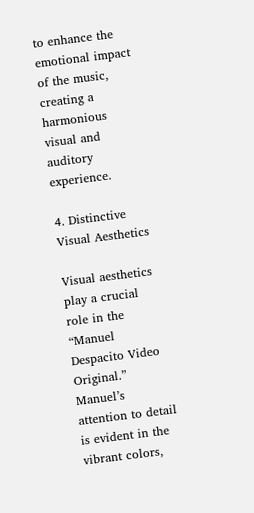to enhance the emotional impact of the music, creating a harmonious visual and auditory experience.

4. Distinctive Visual Aesthetics

Visual aesthetics play a crucial role in the “Manuel Despacito Video Original.” Manuel’s attention to detail is evident in the vibrant colors,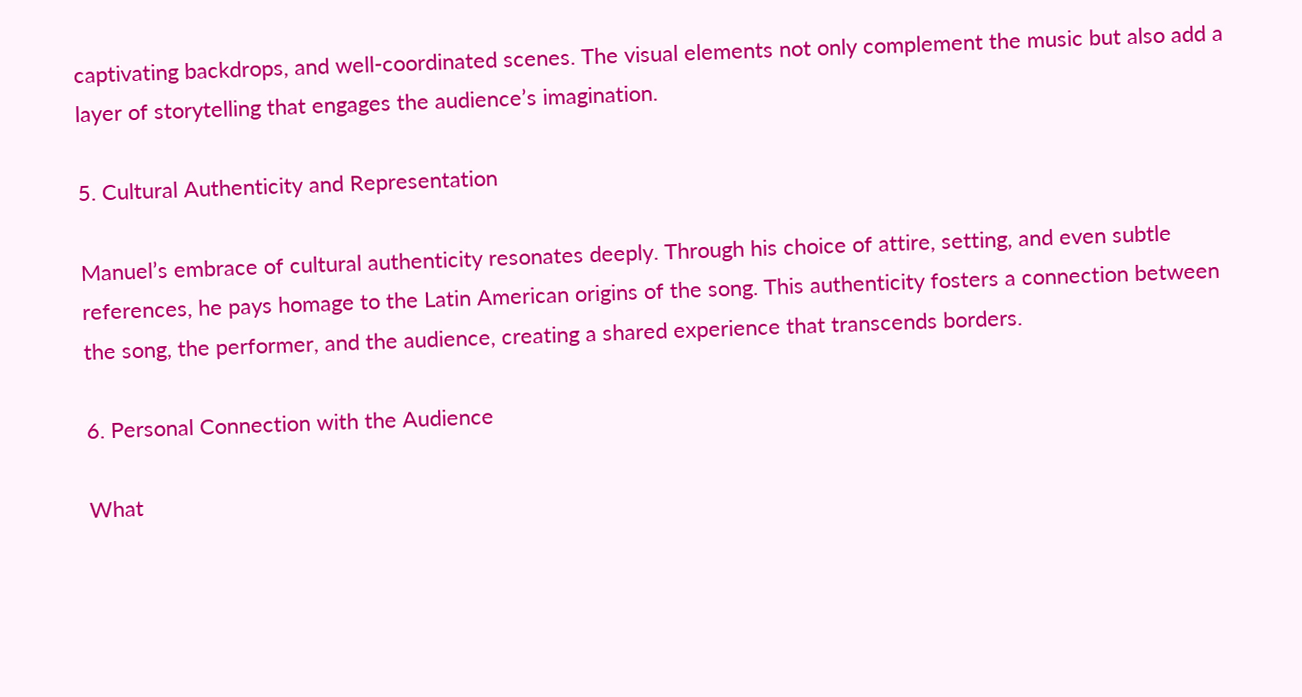captivating backdrops, and well-coordinated scenes. The visual elements not only complement the music but also add a layer of storytelling that engages the audience’s imagination.

5. Cultural Authenticity and Representation

Manuel’s embrace of cultural authenticity resonates deeply. Through his choice of attire, setting, and even subtle references, he pays homage to the Latin American origins of the song. This authenticity fosters a connection between the song, the performer, and the audience, creating a shared experience that transcends borders.

6. Personal Connection with the Audience

What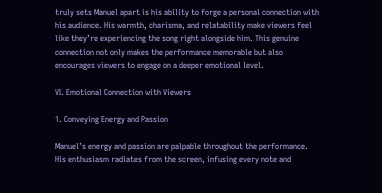truly sets Manuel apart is his ability to forge a personal connection with his audience. His warmth, charisma, and relatability make viewers feel like they’re experiencing the song right alongside him. This genuine connection not only makes the performance memorable but also encourages viewers to engage on a deeper emotional level.

VI. Emotional Connection with Viewers

1. Conveying Energy and Passion

Manuel’s energy and passion are palpable throughout the performance. His enthusiasm radiates from the screen, infusing every note and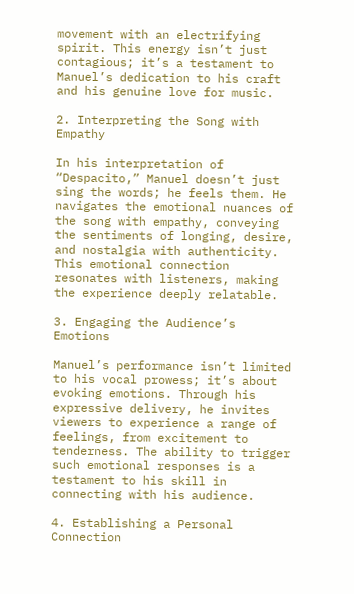movement with an electrifying spirit. This energy isn’t just contagious; it’s a testament to Manuel’s dedication to his craft and his genuine love for music.

2. Interpreting the Song with Empathy

In his interpretation of “Despacito,” Manuel doesn’t just sing the words; he feels them. He navigates the emotional nuances of the song with empathy, conveying the sentiments of longing, desire, and nostalgia with authenticity. This emotional connection resonates with listeners, making the experience deeply relatable.

3. Engaging the Audience’s Emotions

Manuel’s performance isn’t limited to his vocal prowess; it’s about evoking emotions. Through his expressive delivery, he invites viewers to experience a range of feelings, from excitement to tenderness. The ability to trigger such emotional responses is a testament to his skill in connecting with his audience.

4. Establishing a Personal Connection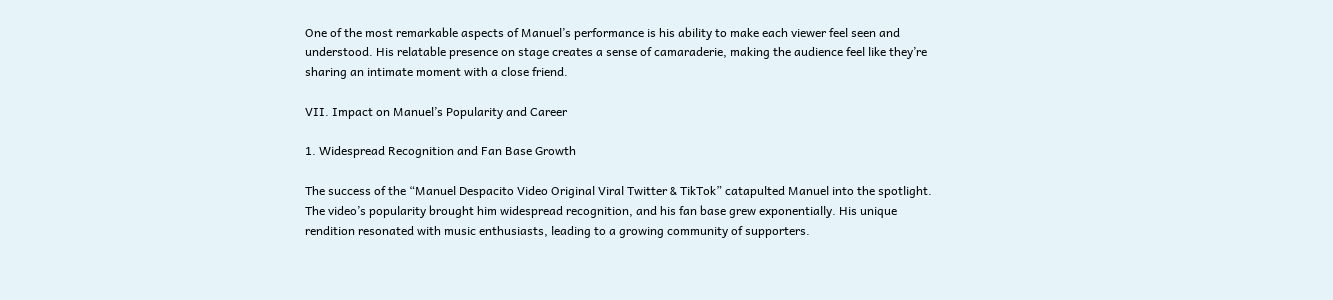One of the most remarkable aspects of Manuel’s performance is his ability to make each viewer feel seen and understood. His relatable presence on stage creates a sense of camaraderie, making the audience feel like they’re sharing an intimate moment with a close friend.

VII. Impact on Manuel’s Popularity and Career

1. Widespread Recognition and Fan Base Growth

The success of the “Manuel Despacito Video Original Viral Twitter & TikTok” catapulted Manuel into the spotlight. The video’s popularity brought him widespread recognition, and his fan base grew exponentially. His unique rendition resonated with music enthusiasts, leading to a growing community of supporters.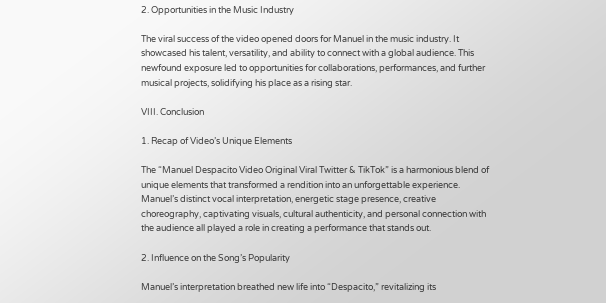2. Opportunities in the Music Industry

The viral success of the video opened doors for Manuel in the music industry. It showcased his talent, versatility, and ability to connect with a global audience. This newfound exposure led to opportunities for collaborations, performances, and further musical projects, solidifying his place as a rising star.

VIII. Conclusion

1. Recap of Video’s Unique Elements

The “Manuel Despacito Video Original Viral Twitter & TikTok” is a harmonious blend of unique elements that transformed a rendition into an unforgettable experience. Manuel’s distinct vocal interpretation, energetic stage presence, creative choreography, captivating visuals, cultural authenticity, and personal connection with the audience all played a role in creating a performance that stands out.

2. Influence on the Song’s Popularity

Manuel’s interpretation breathed new life into “Despacito,” revitalizing its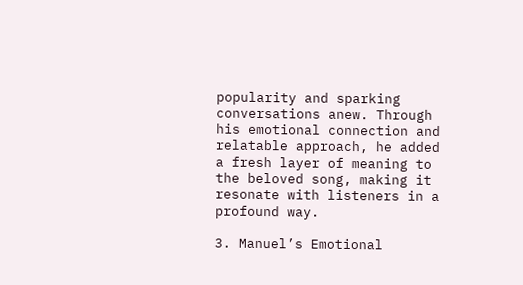popularity and sparking conversations anew. Through his emotional connection and relatable approach, he added a fresh layer of meaning to the beloved song, making it resonate with listeners in a profound way.

3. Manuel’s Emotional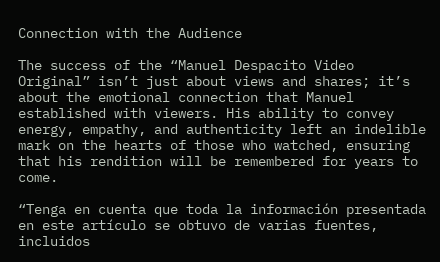Connection with the Audience

The success of the “Manuel Despacito Video Original” isn’t just about views and shares; it’s about the emotional connection that Manuel established with viewers. His ability to convey energy, empathy, and authenticity left an indelible mark on the hearts of those who watched, ensuring that his rendition will be remembered for years to come.

“Tenga en cuenta que toda la información presentada en este artículo se obtuvo de varias fuentes, incluidos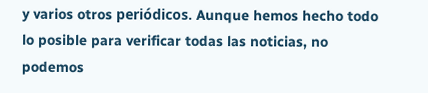y varios otros periódicos. Aunque hemos hecho todo lo posible para verificar todas las noticias, no podemos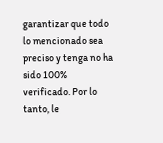garantizar que todo lo mencionado sea preciso y tenga no ha sido 100% verificado. Por lo tanto, le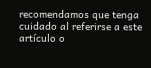recomendamos que tenga cuidado al referirse a este artículo o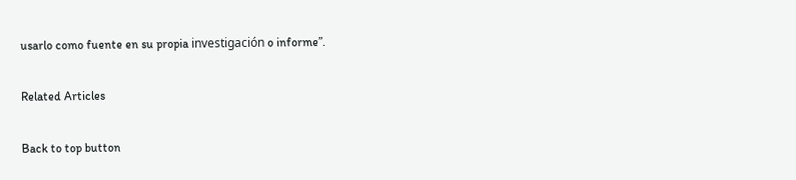usarlo como fuente en su propia investigación o informe”.

Related Articles

Back to top button